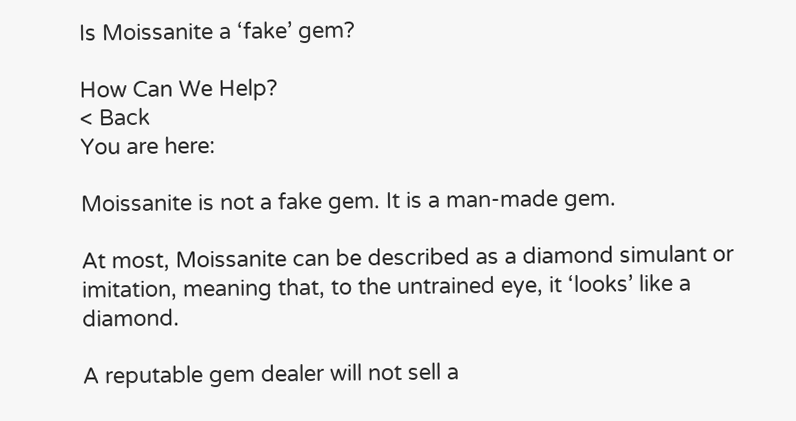Is Moissanite a ‘fake’ gem?

How Can We Help?
< Back
You are here:

Moissanite is not a fake gem. It is a man-made gem.

At most, Moissanite can be described as a diamond simulant or imitation, meaning that, to the untrained eye, it ‘looks’ like a diamond.

A reputable gem dealer will not sell a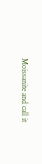Moissanite and call it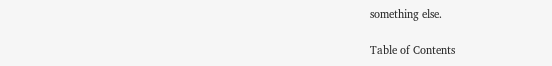something else.

Table of Contents